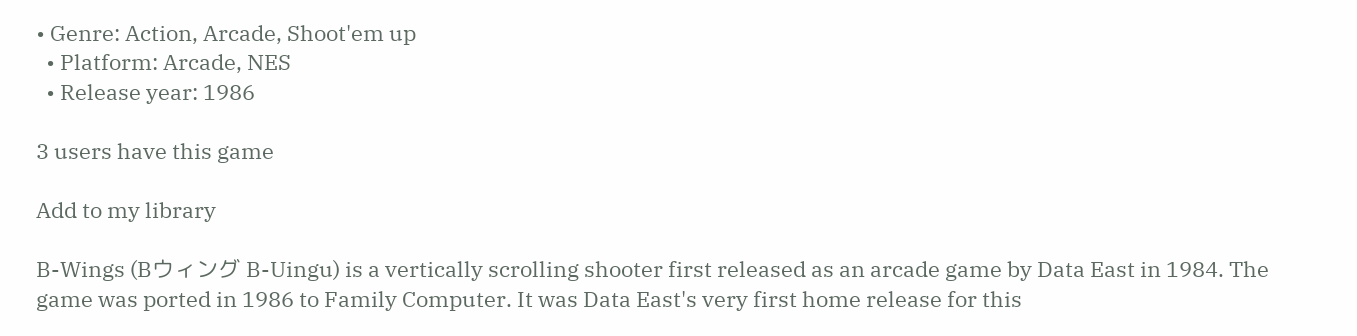• Genre: Action, Arcade, Shoot'em up
  • Platform: Arcade, NES
  • Release year: 1986

3 users have this game

Add to my library

B-Wings (Bウィング B-Uingu) is a vertically scrolling shooter first released as an arcade game by Data East in 1984. The game was ported in 1986 to Family Computer. It was Data East's very first home release for this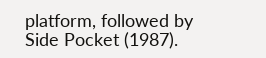platform, followed by Side Pocket (1987).